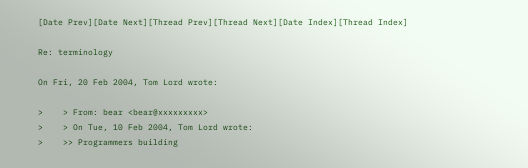[Date Prev][Date Next][Thread Prev][Thread Next][Date Index][Thread Index]

Re: terminology

On Fri, 20 Feb 2004, Tom Lord wrote:

>    > From: bear <bear@xxxxxxxxx>
>    > On Tue, 10 Feb 2004, Tom Lord wrote:
>    >> Programmers building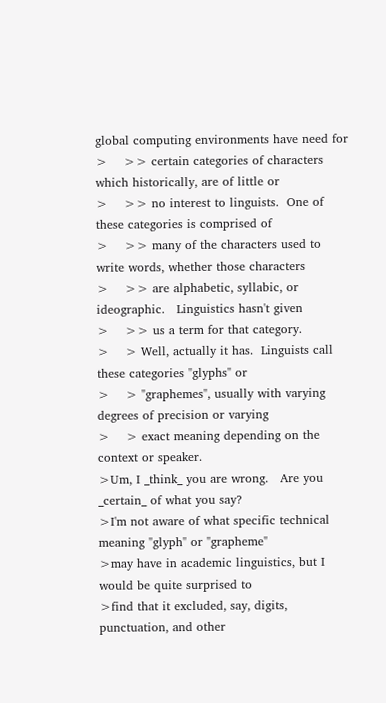global computing environments have need for
>    >> certain categories of characters which historically, are of little or
>    >> no interest to linguists.  One of these categories is comprised of
>    >> many of the characters used to write words, whether those characters
>    >> are alphabetic, syllabic, or ideographic.   Linguistics hasn't given
>    >> us a term for that category.
>    > Well, actually it has.  Linguists call these categories "glyphs" or
>    > "graphemes", usually with varying degrees of precision or varying
>    > exact meaning depending on the context or speaker.
>Um, I _think_ you are wrong.   Are you _certain_ of what you say?
>I'm not aware of what specific technical meaning "glyph" or "grapheme"
>may have in academic linguistics, but I would be quite surprised to
>find that it excluded, say, digits, punctuation, and other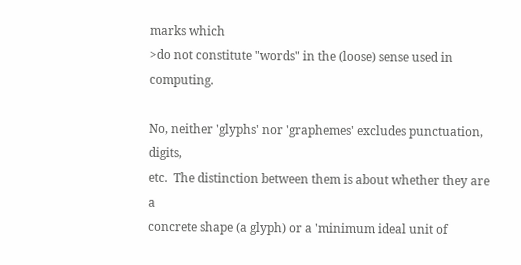marks which
>do not constitute "words" in the (loose) sense used in computing.

No, neither 'glyphs' nor 'graphemes' excludes punctuation, digits,
etc.  The distinction between them is about whether they are a
concrete shape (a glyph) or a 'minimum ideal unit of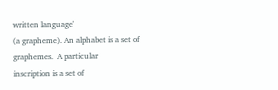written language'
(a grapheme). An alphabet is a set of graphemes.  A particular
inscription is a set of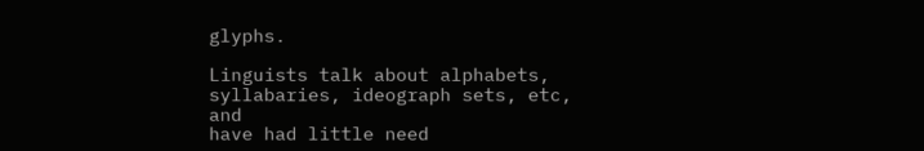glyphs.

Linguists talk about alphabets, syllabaries, ideograph sets, etc, and
have had little need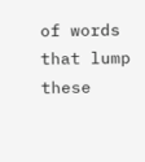of words that lump these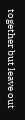together but leave out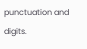punctuation and digits.